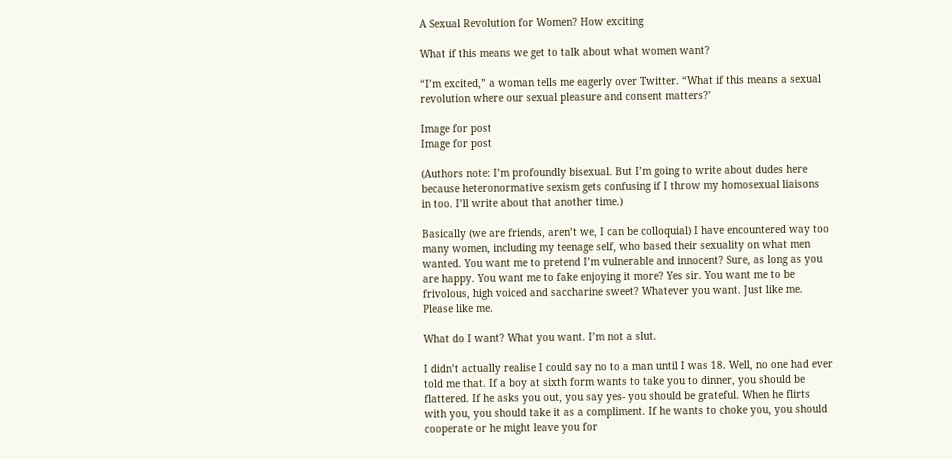A Sexual Revolution for Women? How exciting

What if this means we get to talk about what women want?

“I’m excited,” a woman tells me eagerly over Twitter. “What if this means a sexual revolution where our sexual pleasure and consent matters?’

Image for post
Image for post

(Authors note: I’m profoundly bisexual. But I’m going to write about dudes here because heteronormative sexism gets confusing if I throw my homosexual liaisons in too. I’ll write about that another time.)

Basically (we are friends, aren’t we, I can be colloquial) I have encountered way too many women, including my teenage self, who based their sexuality on what men wanted. You want me to pretend I’m vulnerable and innocent? Sure, as long as you are happy. You want me to fake enjoying it more? Yes sir. You want me to be frivolous, high voiced and saccharine sweet? Whatever you want. Just like me. Please like me.

What do I want? What you want. I’m not a slut.

I didn’t actually realise I could say no to a man until I was 18. Well, no one had ever told me that. If a boy at sixth form wants to take you to dinner, you should be flattered. If he asks you out, you say yes- you should be grateful. When he flirts with you, you should take it as a compliment. If he wants to choke you, you should cooperate or he might leave you for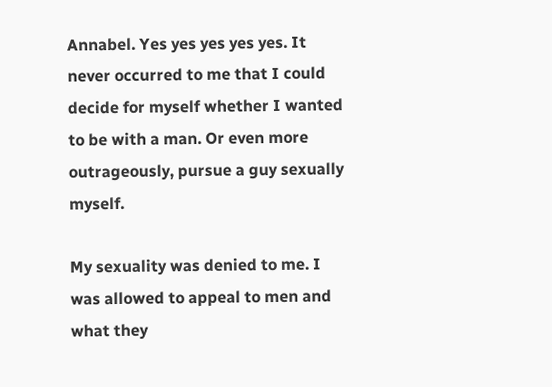Annabel. Yes yes yes yes yes. It never occurred to me that I could decide for myself whether I wanted to be with a man. Or even more outrageously, pursue a guy sexually myself.

My sexuality was denied to me. I was allowed to appeal to men and what they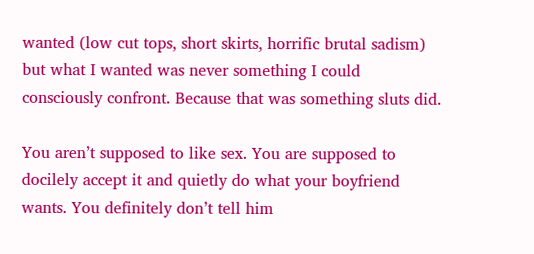wanted (low cut tops, short skirts, horrific brutal sadism) but what I wanted was never something I could consciously confront. Because that was something sluts did.

You aren’t supposed to like sex. You are supposed to docilely accept it and quietly do what your boyfriend wants. You definitely don’t tell him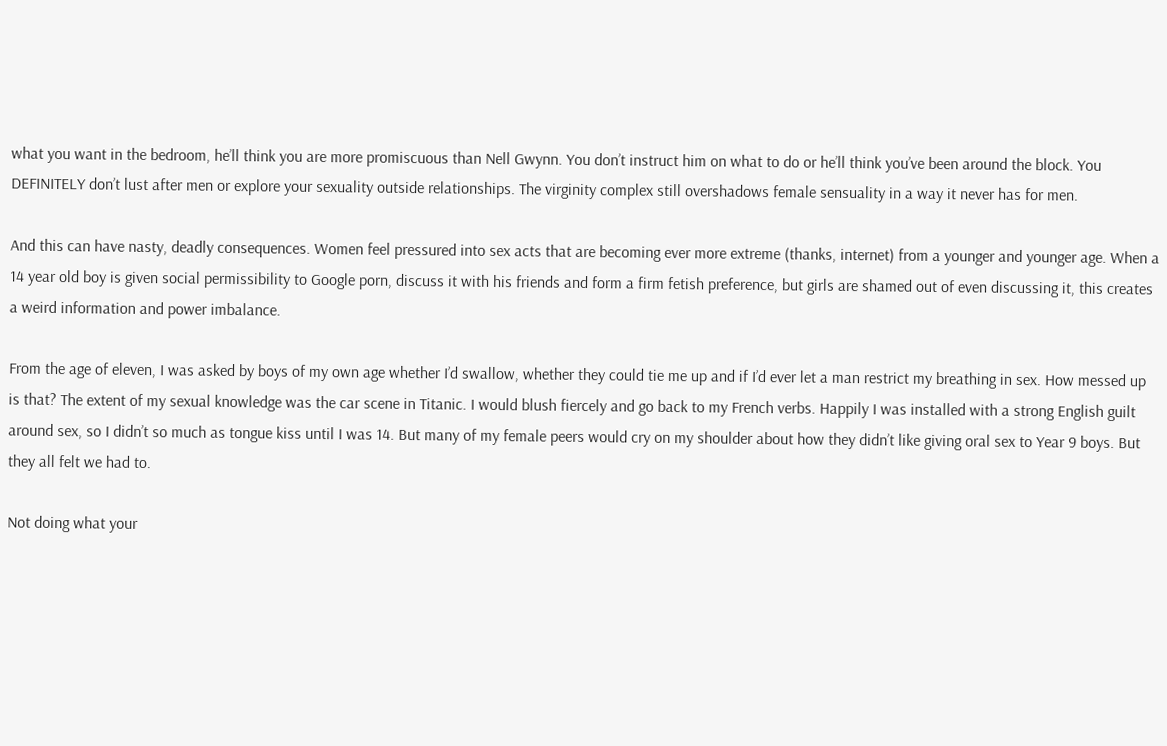what you want in the bedroom, he’ll think you are more promiscuous than Nell Gwynn. You don’t instruct him on what to do or he’ll think you’ve been around the block. You DEFINITELY don’t lust after men or explore your sexuality outside relationships. The virginity complex still overshadows female sensuality in a way it never has for men.

And this can have nasty, deadly consequences. Women feel pressured into sex acts that are becoming ever more extreme (thanks, internet) from a younger and younger age. When a 14 year old boy is given social permissibility to Google porn, discuss it with his friends and form a firm fetish preference, but girls are shamed out of even discussing it, this creates a weird information and power imbalance.

From the age of eleven, I was asked by boys of my own age whether I’d swallow, whether they could tie me up and if I’d ever let a man restrict my breathing in sex. How messed up is that? The extent of my sexual knowledge was the car scene in Titanic. I would blush fiercely and go back to my French verbs. Happily I was installed with a strong English guilt around sex, so I didn’t so much as tongue kiss until I was 14. But many of my female peers would cry on my shoulder about how they didn’t like giving oral sex to Year 9 boys. But they all felt we had to.

Not doing what your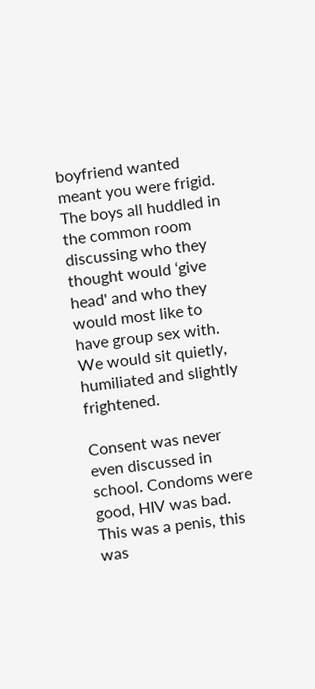boyfriend wanted meant you were frigid. The boys all huddled in the common room discussing who they thought would ‘give head' and who they would most like to have group sex with. We would sit quietly, humiliated and slightly frightened.

Consent was never even discussed in school. Condoms were good, HIV was bad. This was a penis, this was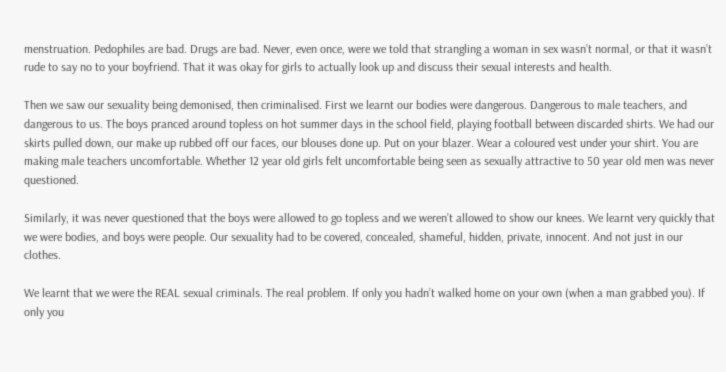menstruation. Pedophiles are bad. Drugs are bad. Never, even once, were we told that strangling a woman in sex wasn’t normal, or that it wasn’t rude to say no to your boyfriend. That it was okay for girls to actually look up and discuss their sexual interests and health.

Then we saw our sexuality being demonised, then criminalised. First we learnt our bodies were dangerous. Dangerous to male teachers, and dangerous to us. The boys pranced around topless on hot summer days in the school field, playing football between discarded shirts. We had our skirts pulled down, our make up rubbed off our faces, our blouses done up. Put on your blazer. Wear a coloured vest under your shirt. You are making male teachers uncomfortable. Whether 12 year old girls felt uncomfortable being seen as sexually attractive to 50 year old men was never questioned.

Similarly, it was never questioned that the boys were allowed to go topless and we weren’t allowed to show our knees. We learnt very quickly that we were bodies, and boys were people. Our sexuality had to be covered, concealed, shameful, hidden, private, innocent. And not just in our clothes.

We learnt that we were the REAL sexual criminals. The real problem. If only you hadn’t walked home on your own (when a man grabbed you). If only you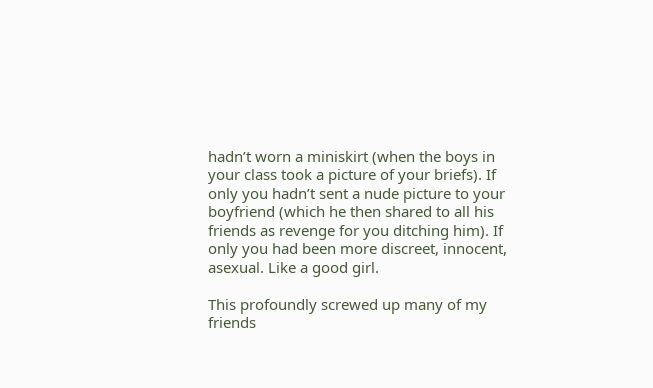hadn’t worn a miniskirt (when the boys in your class took a picture of your briefs). If only you hadn’t sent a nude picture to your boyfriend (which he then shared to all his friends as revenge for you ditching him). If only you had been more discreet, innocent, asexual. Like a good girl.

This profoundly screwed up many of my friends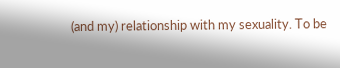(and my) relationship with my sexuality. To be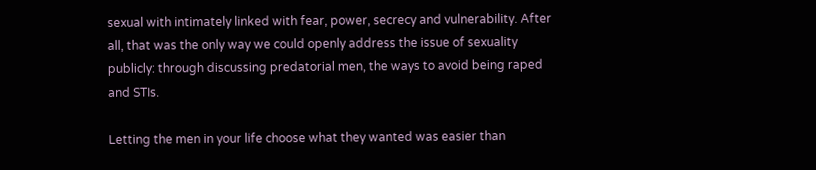sexual with intimately linked with fear, power, secrecy and vulnerability. After all, that was the only way we could openly address the issue of sexuality publicly: through discussing predatorial men, the ways to avoid being raped and STIs.

Letting the men in your life choose what they wanted was easier than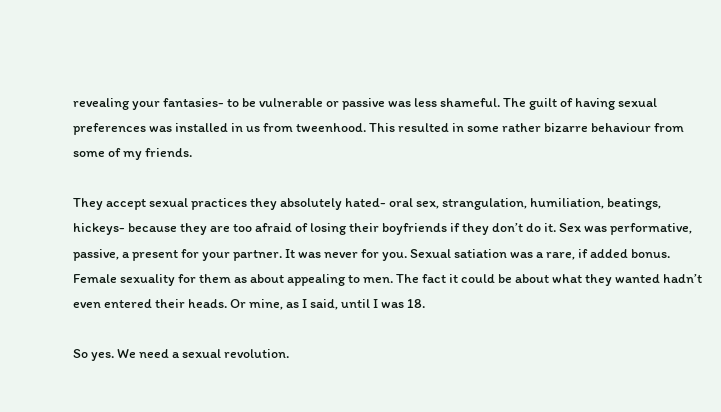revealing your fantasies- to be vulnerable or passive was less shameful. The guilt of having sexual preferences was installed in us from tweenhood. This resulted in some rather bizarre behaviour from some of my friends.

They accept sexual practices they absolutely hated- oral sex, strangulation, humiliation, beatings, hickeys- because they are too afraid of losing their boyfriends if they don’t do it. Sex was performative, passive, a present for your partner. It was never for you. Sexual satiation was a rare, if added bonus. Female sexuality for them as about appealing to men. The fact it could be about what they wanted hadn’t even entered their heads. Or mine, as I said, until I was 18.

So yes. We need a sexual revolution.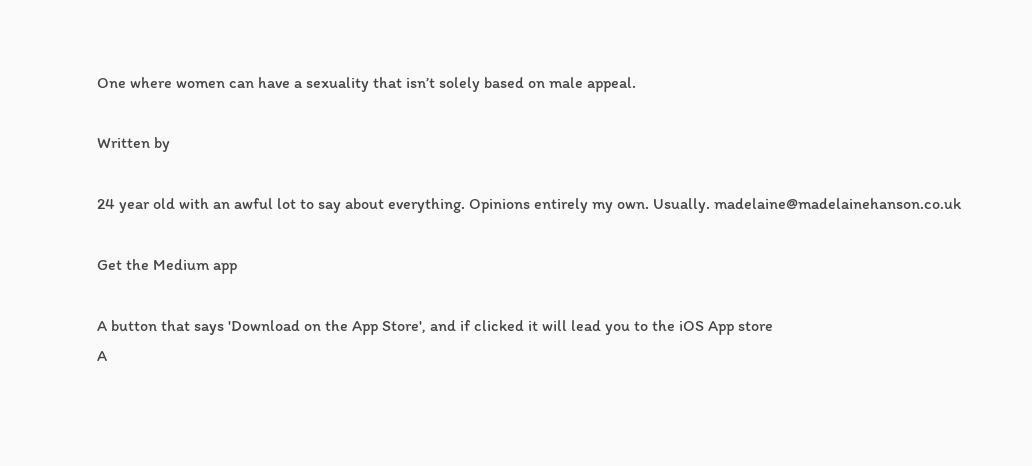One where women can have a sexuality that isn’t solely based on male appeal.

Written by

24 year old with an awful lot to say about everything. Opinions entirely my own. Usually. madelaine@madelainehanson.co.uk

Get the Medium app

A button that says 'Download on the App Store', and if clicked it will lead you to the iOS App store
A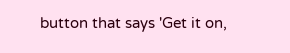button that says 'Get it on,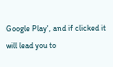Google Play', and if clicked it will lead you to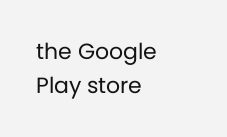the Google Play store